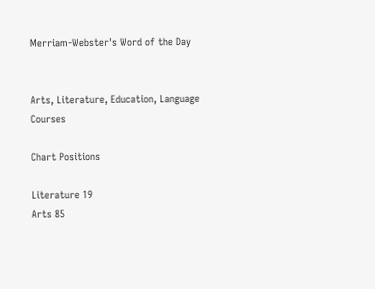Merriam-Webster's Word of the Day


Arts, Literature, Education, Language Courses

Chart Positions

Literature 19
Arts 85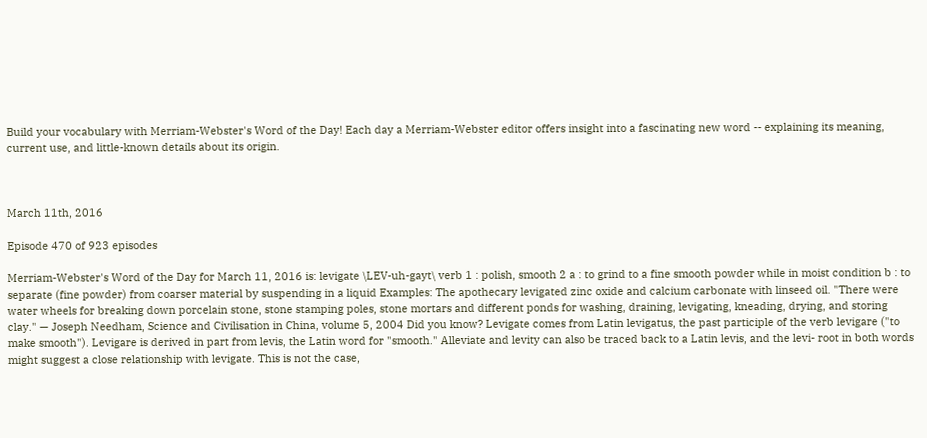Build your vocabulary with Merriam-Webster's Word of the Day! Each day a Merriam-Webster editor offers insight into a fascinating new word -- explaining its meaning, current use, and little-known details about its origin.



March 11th, 2016

Episode 470 of 923 episodes

Merriam-Webster's Word of the Day for March 11, 2016 is: levigate \LEV-uh-gayt\ verb 1 : polish, smooth 2 a : to grind to a fine smooth powder while in moist condition b : to separate (fine powder) from coarser material by suspending in a liquid Examples: The apothecary levigated zinc oxide and calcium carbonate with linseed oil. "There were water wheels for breaking down porcelain stone, stone stamping poles, stone mortars and different ponds for washing, draining, levigating, kneading, drying, and storing clay." — Joseph Needham, Science and Civilisation in China, volume 5, 2004 Did you know? Levigate comes from Latin levigatus, the past participle of the verb levigare ("to make smooth"). Levigare is derived in part from levis, the Latin word for "smooth." Alleviate and levity can also be traced back to a Latin levis, and the levi- root in both words might suggest a close relationship with levigate. This is not the case,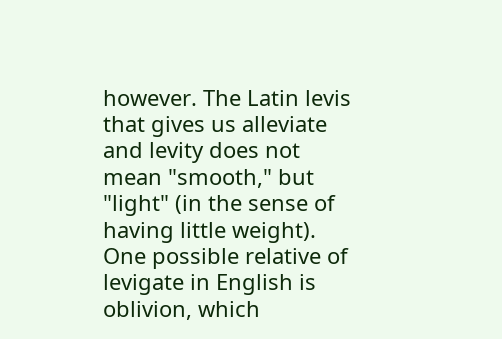however. The Latin levis that gives us alleviate and levity does not mean "smooth," but "light" (in the sense of having little weight). One possible relative of levigate in English is oblivion, which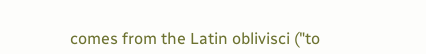comes from the Latin oblivisci ("to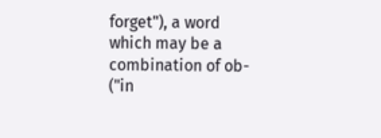forget"), a word which may be a combination of ob- ("in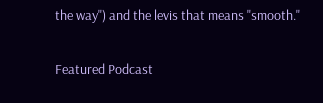the way") and the levis that means "smooth."

Featured Podcast